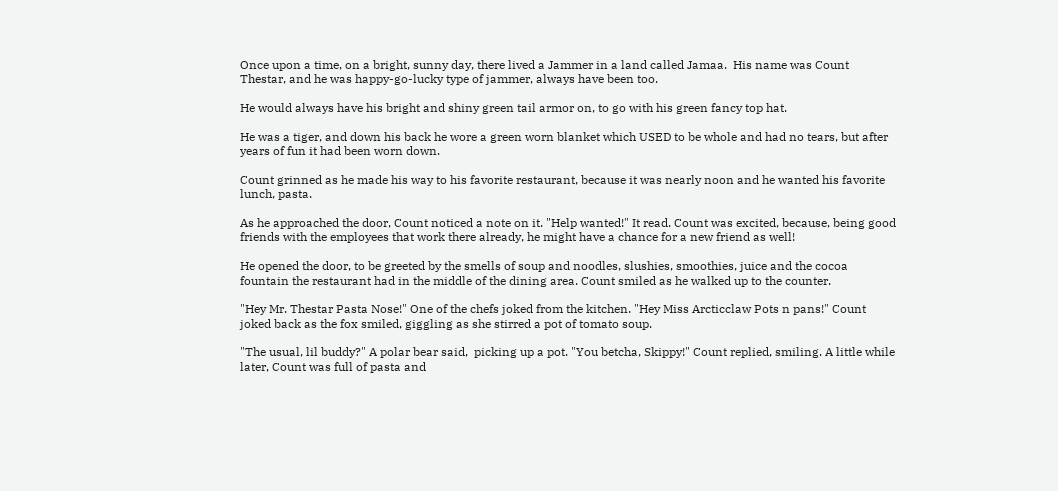Once upon a time, on a bright, sunny day, there lived a Jammer in a land called Jamaa.  His name was Count Thestar, and he was happy-go-lucky type of jammer, always have been too.

He would always have his bright and shiny green tail armor on, to go with his green fancy top hat.

He was a tiger, and down his back he wore a green worn blanket which USED to be whole and had no tears, but after years of fun it had been worn down.

Count grinned as he made his way to his favorite restaurant, because it was nearly noon and he wanted his favorite lunch, pasta.

As he approached the door, Count noticed a note on it. "Help wanted!" It read. Count was excited, because, being good friends with the employees that work there already, he might have a chance for a new friend as well!

He opened the door, to be greeted by the smells of soup and noodles, slushies, smoothies, juice and the cocoa fountain the restaurant had in the middle of the dining area. Count smiled as he walked up to the counter.

"Hey Mr. Thestar Pasta Nose!" One of the chefs joked from the kitchen. "Hey Miss Arcticclaw Pots n pans!" Count joked back as the fox smiled, giggling as she stirred a pot of tomato soup.

"The usual, lil buddy?" A polar bear said,  picking up a pot. "You betcha, Skippy!" Count replied, smiling. A little while later, Count was full of pasta and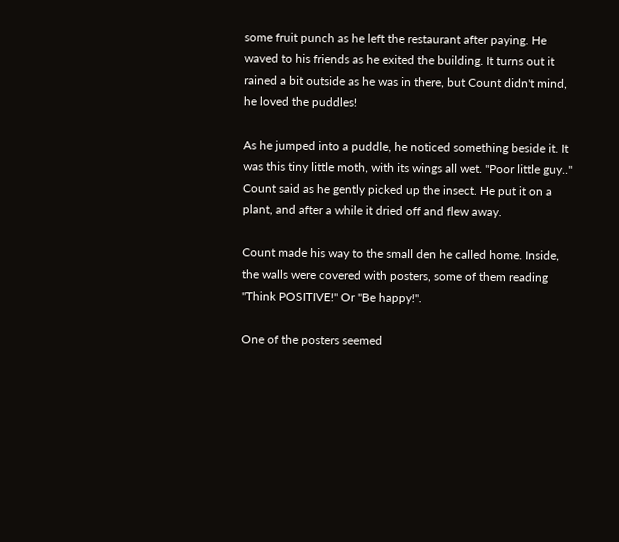some fruit punch as he left the restaurant after paying. He waved to his friends as he exited the building. It turns out it rained a bit outside as he was in there, but Count didn't mind, he loved the puddles!

As he jumped into a puddle, he noticed something beside it. It was this tiny little moth, with its wings all wet. "Poor little guy.." Count said as he gently picked up the insect. He put it on a plant, and after a while it dried off and flew away.

Count made his way to the small den he called home. Inside, the walls were covered with posters, some of them reading "Think POSITIVE!" Or "Be happy!".

One of the posters seemed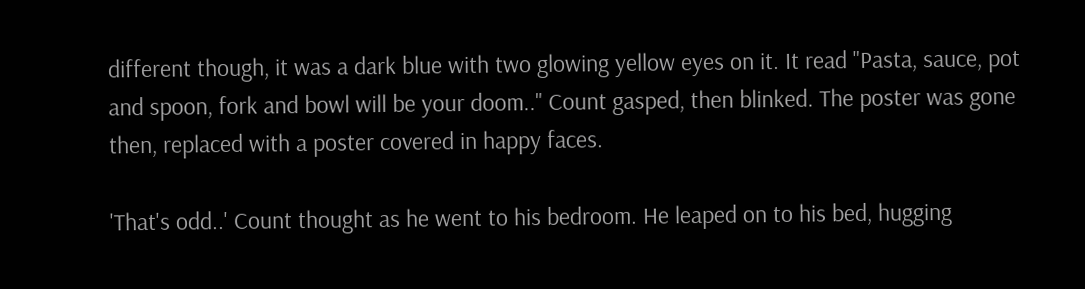different though, it was a dark blue with two glowing yellow eyes on it. It read "Pasta, sauce, pot and spoon, fork and bowl will be your doom.." Count gasped, then blinked. The poster was gone then, replaced with a poster covered in happy faces.

'That's odd..' Count thought as he went to his bedroom. He leaped on to his bed, hugging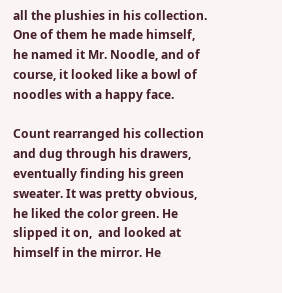all the plushies in his collection. One of them he made himself, he named it Mr. Noodle, and of course, it looked like a bowl of noodles with a happy face.

Count rearranged his collection and dug through his drawers, eventually finding his green sweater. It was pretty obvious, he liked the color green. He slipped it on,  and looked at himself in the mirror. He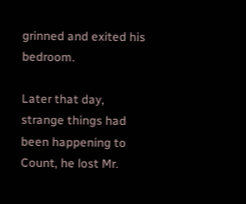grinned and exited his bedroom.

Later that day, strange things had been happening to Count, he lost Mr.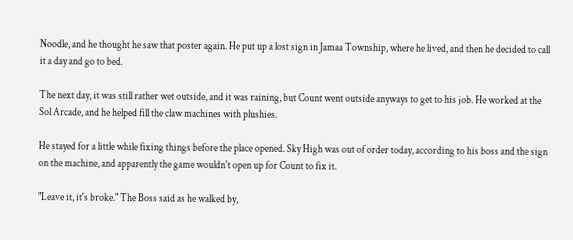Noodle, and he thought he saw that poster again. He put up a lost sign in Jamaa Township, where he lived, and then he decided to call it a day and go to bed.

The next day, it was still rather wet outside, and it was raining, but Count went outside anyways to get to his job. He worked at the Sol Arcade, and he helped fill the claw machines with plushies.

He stayed for a little while fixing things before the place opened. Sky High was out of order today, according to his boss and the sign on the machine, and apparently the game wouldn't open up for Count to fix it.

"Leave it, it's broke." The Boss said as he walked by,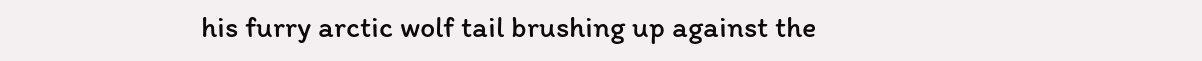his furry arctic wolf tail brushing up against the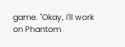game. "Okay, I'll work on Phantom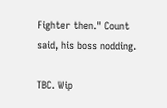Fighter then." Count said, his boss nodding.

TBC. Wip